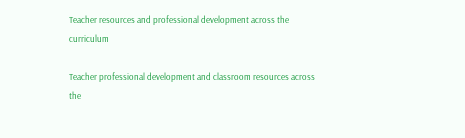Teacher resources and professional development across the curriculum

Teacher professional development and classroom resources across the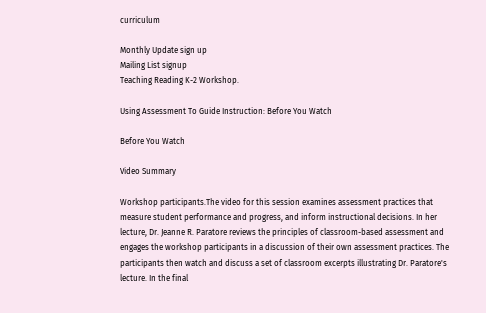curriculum

Monthly Update sign up
Mailing List signup
Teaching Reading K-2 Workshop.

Using Assessment To Guide Instruction: Before You Watch

Before You Watch

Video Summary

Workshop participants.The video for this session examines assessment practices that measure student performance and progress, and inform instructional decisions. In her lecture, Dr. Jeanne R. Paratore reviews the principles of classroom-based assessment and engages the workshop participants in a discussion of their own assessment practices. The participants then watch and discuss a set of classroom excerpts illustrating Dr. Paratore's lecture. In the final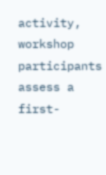activity, workshop participants assess a first-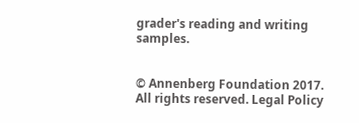grader's reading and writing samples.


© Annenberg Foundation 2017. All rights reserved. Legal Policy